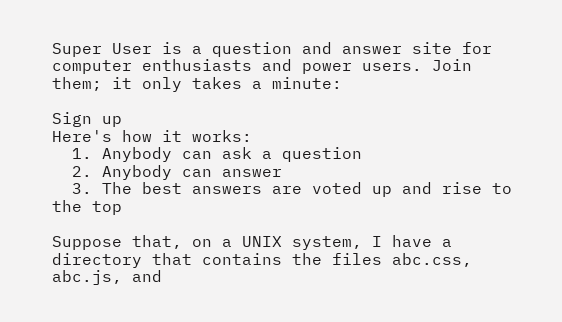Super User is a question and answer site for computer enthusiasts and power users. Join them; it only takes a minute:

Sign up
Here's how it works:
  1. Anybody can ask a question
  2. Anybody can answer
  3. The best answers are voted up and rise to the top

Suppose that, on a UNIX system, I have a directory that contains the files abc.css, abc.js, and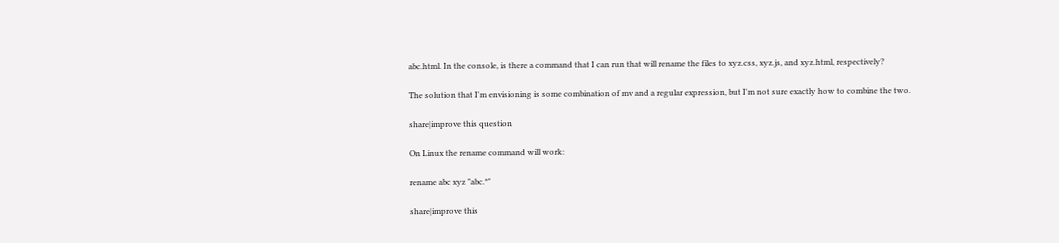abc.html. In the console, is there a command that I can run that will rename the files to xyz.css, xyz.js, and xyz.html, respectively?

The solution that I'm envisioning is some combination of mv and a regular expression, but I'm not sure exactly how to combine the two.

share|improve this question

On Linux the rename command will work:

rename abc xyz "abc.*"

share|improve this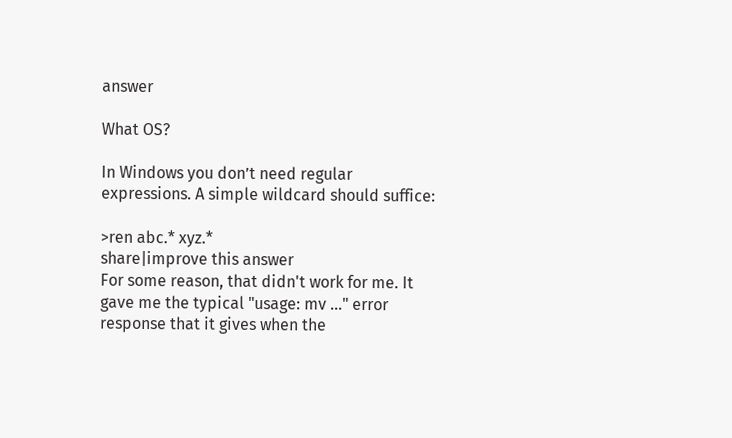answer

What OS?

In Windows you don’t need regular expressions. A simple wildcard should suffice:

>ren abc.* xyz.*
share|improve this answer
For some reason, that didn't work for me. It gave me the typical "usage: mv ..." error response that it gives when the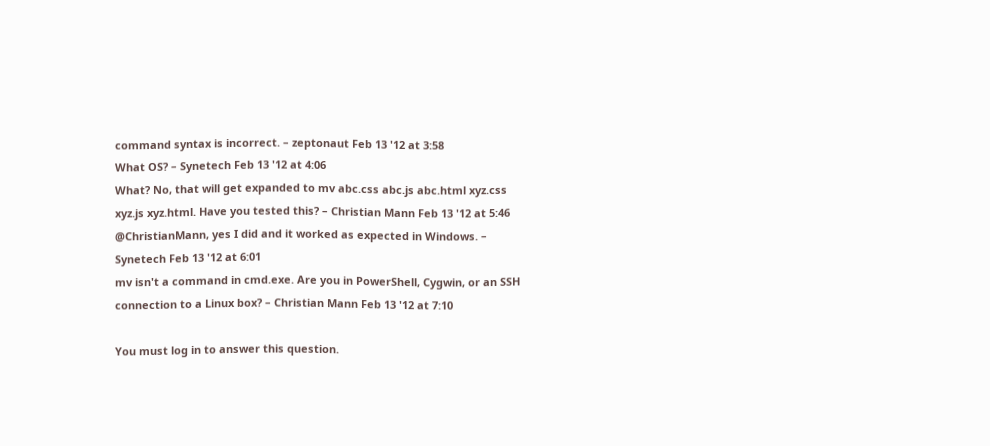command syntax is incorrect. – zeptonaut Feb 13 '12 at 3:58
What OS? – Synetech Feb 13 '12 at 4:06
What? No, that will get expanded to mv abc.css abc.js abc.html xyz.css xyz.js xyz.html. Have you tested this? – Christian Mann Feb 13 '12 at 5:46
@ChristianMann, yes I did and it worked as expected in Windows. – Synetech Feb 13 '12 at 6:01
mv isn't a command in cmd.exe. Are you in PowerShell, Cygwin, or an SSH connection to a Linux box? – Christian Mann Feb 13 '12 at 7:10

You must log in to answer this question.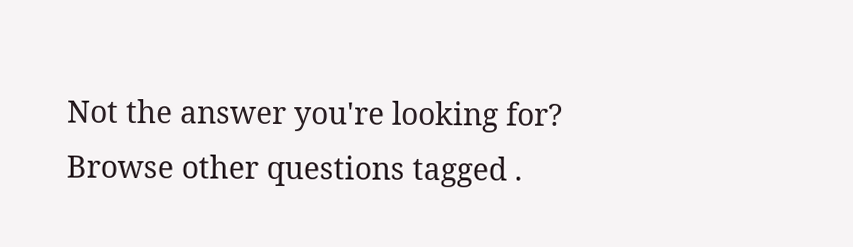Not the answer you're looking for? Browse other questions tagged .